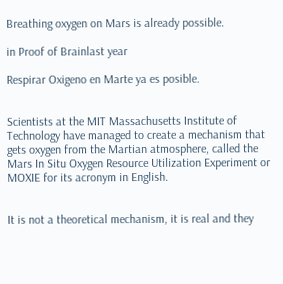Breathing oxygen on Mars is already possible.

in Proof of Brainlast year

Respirar Oxigeno en Marte ya es posible.


Scientists at the MIT Massachusetts Institute of Technology have managed to create a mechanism that gets oxygen from the Martian atmosphere, called the Mars In Situ Oxygen Resource Utilization Experiment or MOXIE for its acronym in English.


It is not a theoretical mechanism, it is real and they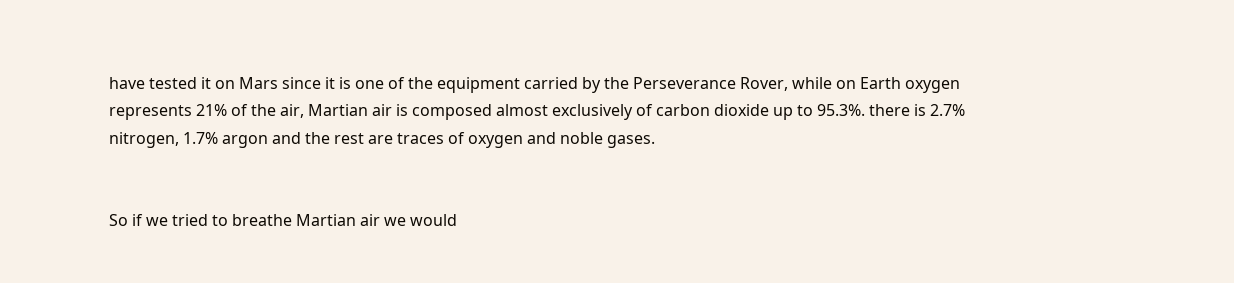have tested it on Mars since it is one of the equipment carried by the Perseverance Rover, while on Earth oxygen represents 21% of the air, Martian air is composed almost exclusively of carbon dioxide up to 95.3%. there is 2.7% nitrogen, 1.7% argon and the rest are traces of oxygen and noble gases.


So if we tried to breathe Martian air we would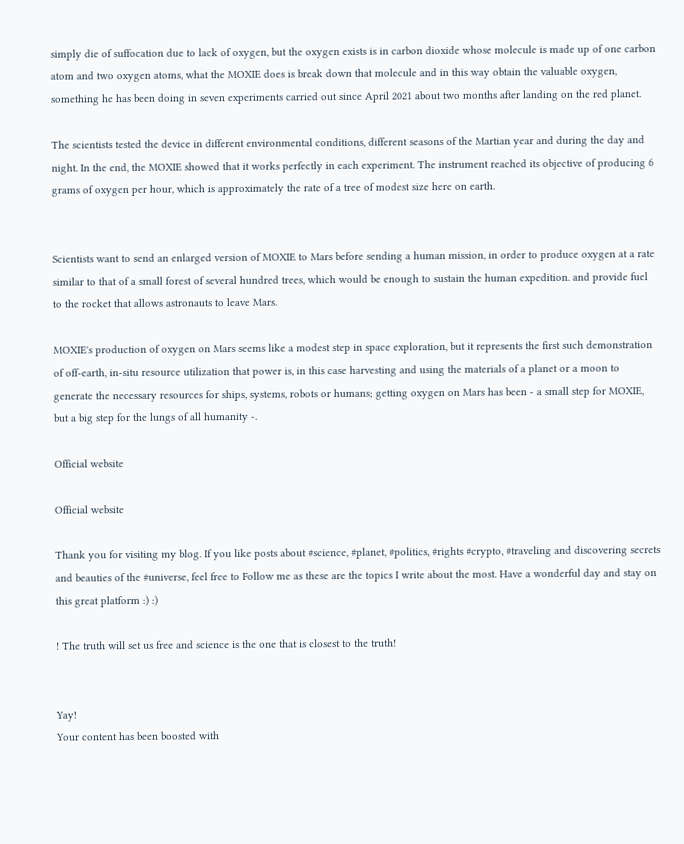simply die of suffocation due to lack of oxygen, but the oxygen exists is in carbon dioxide whose molecule is made up of one carbon atom and two oxygen atoms, what the MOXIE does is break down that molecule and in this way obtain the valuable oxygen, something he has been doing in seven experiments carried out since April 2021 about two months after landing on the red planet.

The scientists tested the device in different environmental conditions, different seasons of the Martian year and during the day and night. In the end, the MOXIE showed that it works perfectly in each experiment. The instrument reached its objective of producing 6 grams of oxygen per hour, which is approximately the rate of a tree of modest size here on earth.


Scientists want to send an enlarged version of MOXIE to Mars before sending a human mission, in order to produce oxygen at a rate similar to that of a small forest of several hundred trees, which would be enough to sustain the human expedition. and provide fuel to the rocket that allows astronauts to leave Mars.

MOXIE's production of oxygen on Mars seems like a modest step in space exploration, but it represents the first such demonstration of off-earth, in-situ resource utilization that power is, in this case harvesting and using the materials of a planet or a moon to generate the necessary resources for ships, systems, robots or humans; getting oxygen on Mars has been - a small step for MOXIE, but a big step for the lungs of all humanity -.

Official website

Official website

Thank you for visiting my blog. If you like posts about #science, #planet, #politics, #rights #crypto, #traveling and discovering secrets and beauties of the #universe, feel free to Follow me as these are the topics I write about the most. Have a wonderful day and stay on this great platform :) :)

! The truth will set us free and science is the one that is closest to the truth!


Yay!
Your content has been boosted with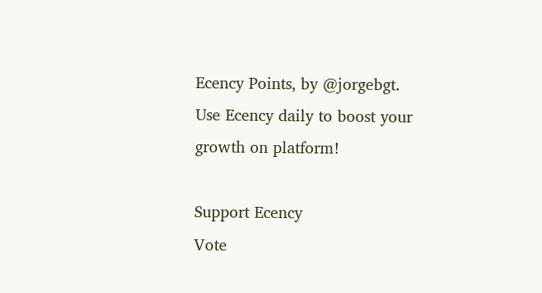Ecency Points, by @jorgebgt.
Use Ecency daily to boost your growth on platform!

Support Ecency
Vote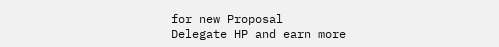for new Proposal
Delegate HP and earn more